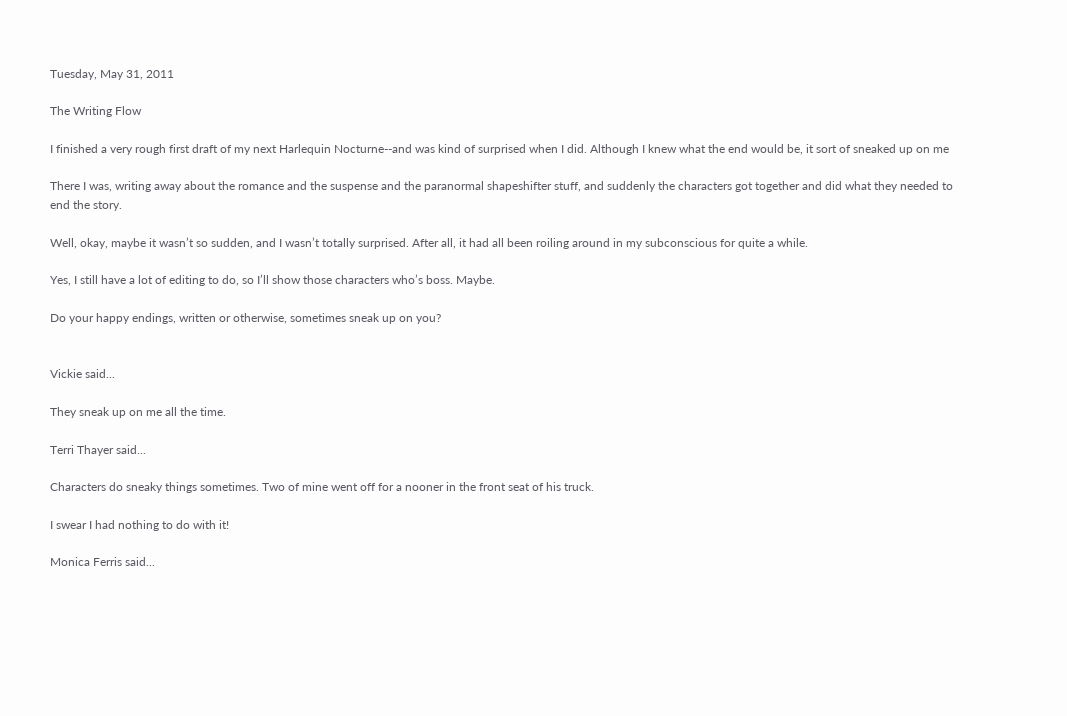Tuesday, May 31, 2011

The Writing Flow

I finished a very rough first draft of my next Harlequin Nocturne--and was kind of surprised when I did. Although I knew what the end would be, it sort of sneaked up on me

There I was, writing away about the romance and the suspense and the paranormal shapeshifter stuff, and suddenly the characters got together and did what they needed to end the story.

Well, okay, maybe it wasn’t so sudden, and I wasn’t totally surprised. After all, it had all been roiling around in my subconscious for quite a while.

Yes, I still have a lot of editing to do, so I’ll show those characters who’s boss. Maybe.

Do your happy endings, written or otherwise, sometimes sneak up on you?


Vickie said...

They sneak up on me all the time.

Terri Thayer said...

Characters do sneaky things sometimes. Two of mine went off for a nooner in the front seat of his truck.

I swear I had nothing to do with it!

Monica Ferris said...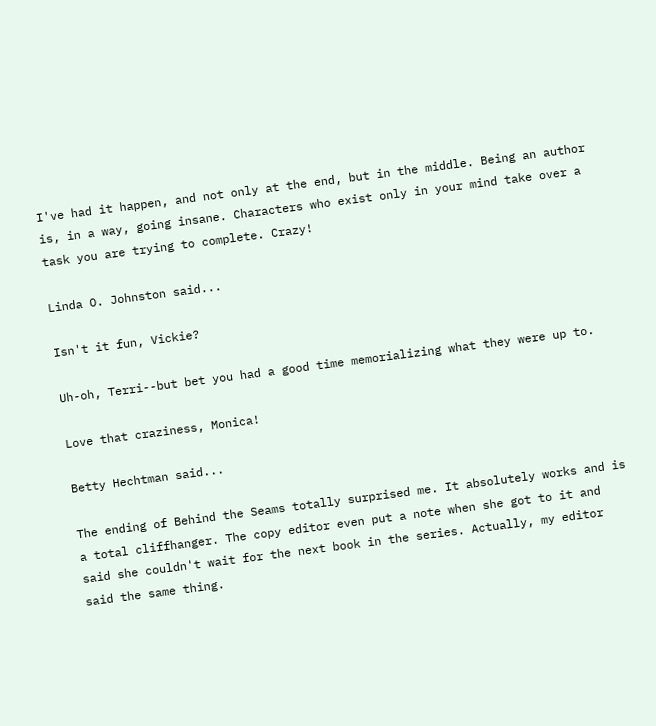I've had it happen, and not only at the end, but in the middle. Being an author is, in a way, going insane. Characters who exist only in your mind take over a task you are trying to complete. Crazy!

Linda O. Johnston said...

Isn't it fun, Vickie?

Uh-oh, Terri--but bet you had a good time memorializing what they were up to.

Love that craziness, Monica!

Betty Hechtman said...

The ending of Behind the Seams totally surprised me. It absolutely works and is a total cliffhanger. The copy editor even put a note when she got to it and said she couldn't wait for the next book in the series. Actually, my editor said the same thing.